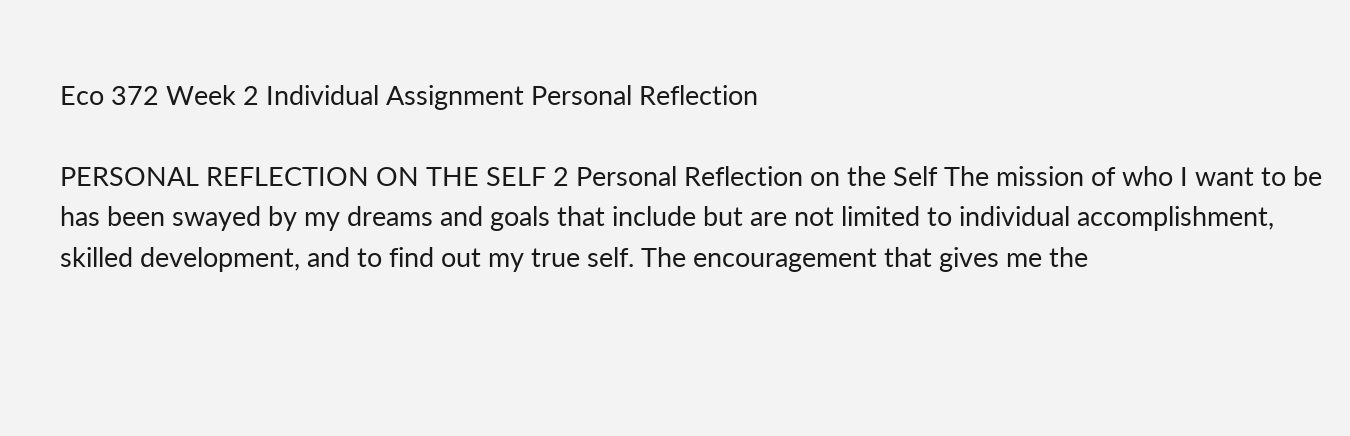Eco 372 Week 2 Individual Assignment Personal Reflection

PERSONAL REFLECTION ON THE SELF 2 Personal Reflection on the Self The mission of who I want to be has been swayed by my dreams and goals that include but are not limited to individual accomplishment, skilled development, and to find out my true self. The encouragement that gives me the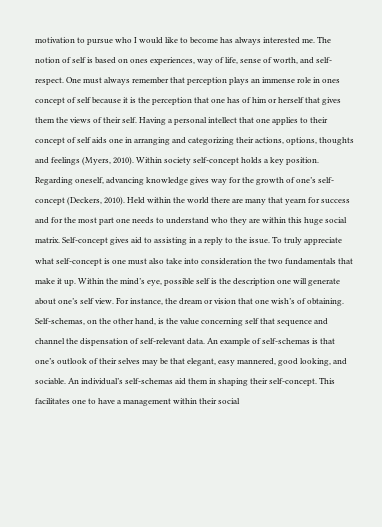motivation to pursue who I would like to become has always interested me. The notion of self is based on ones experiences, way of life, sense of worth, and self-respect. One must always remember that perception plays an immense role in ones concept of self because it is the perception that one has of him or herself that gives them the views of their self. Having a personal intellect that one applies to their concept of self aids one in arranging and categorizing their actions, options, thoughts and feelings (Myers, 2010). Within society self-concept holds a key position. Regarding oneself, advancing knowledge gives way for the growth of one’s self-concept (Deckers, 2010). Held within the world there are many that yearn for success and for the most part one needs to understand who they are within this huge social matrix. Self-concept gives aid to assisting in a reply to the issue. To truly appreciate what self-concept is one must also take into consideration the two fundamentals that make it up. Within the mind’s eye, possible self is the description one will generate about one’s self view. For instance, the dream or vision that one wish’s of obtaining. Self-schemas, on the other hand, is the value concerning self that sequence and channel the dispensation of self-relevant data. An example of self-schemas is that one’s outlook of their selves may be that elegant, easy mannered, good looking, and sociable. An individual’s self-schemas aid them in shaping their self-concept. This facilitates one to have a management within their social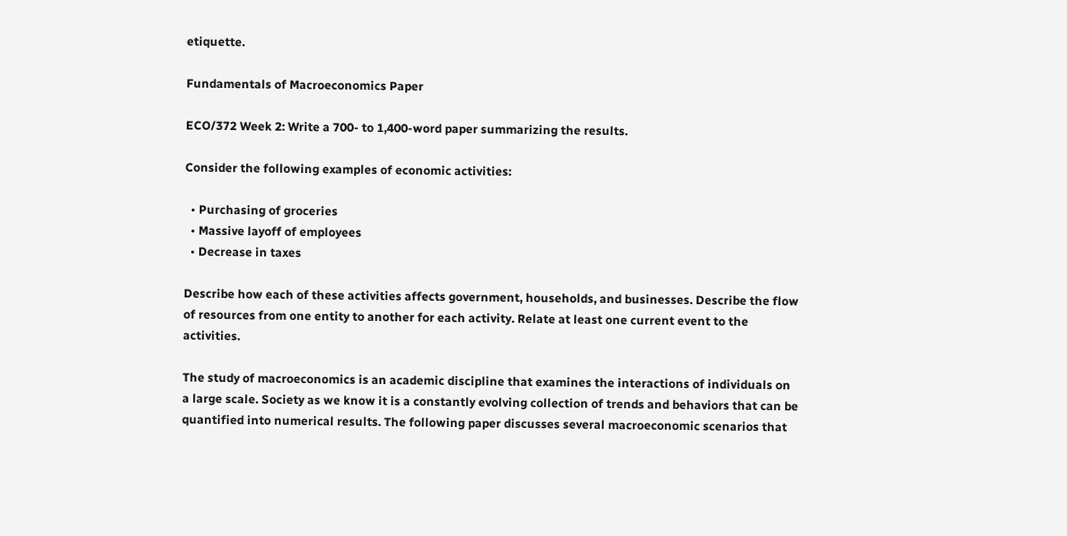etiquette.

Fundamentals of Macroeconomics Paper

ECO/372 Week 2: Write a 700- to 1,400-word paper summarizing the results.

Consider the following examples of economic activities:

  • Purchasing of groceries
  • Massive layoff of employees
  • Decrease in taxes

Describe how each of these activities affects government, households, and businesses. Describe the flow of resources from one entity to another for each activity. Relate at least one current event to the activities.

The study of macroeconomics is an academic discipline that examines the interactions of individuals on a large scale. Society as we know it is a constantly evolving collection of trends and behaviors that can be quantified into numerical results. The following paper discusses several macroeconomic scenarios that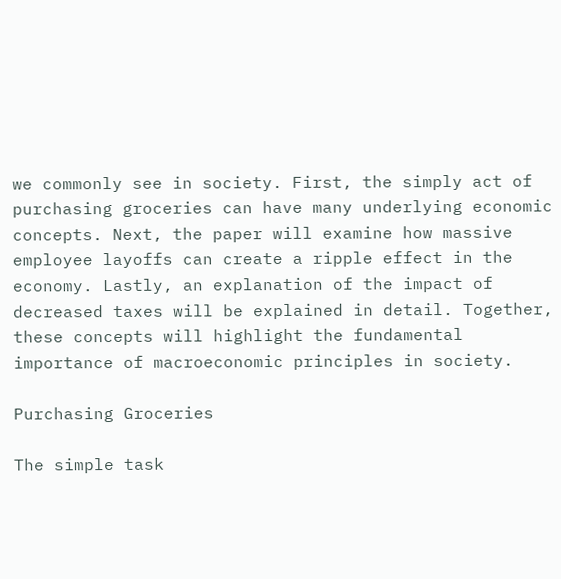we commonly see in society. First, the simply act of purchasing groceries can have many underlying economic concepts. Next, the paper will examine how massive employee layoffs can create a ripple effect in the economy. Lastly, an explanation of the impact of decreased taxes will be explained in detail. Together, these concepts will highlight the fundamental importance of macroeconomic principles in society.

Purchasing Groceries

The simple task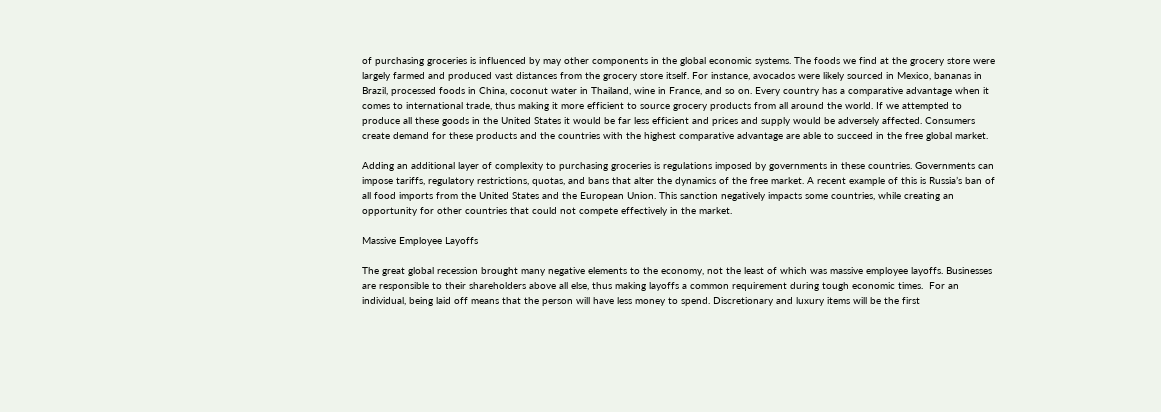of purchasing groceries is influenced by may other components in the global economic systems. The foods we find at the grocery store were largely farmed and produced vast distances from the grocery store itself. For instance, avocados were likely sourced in Mexico, bananas in Brazil, processed foods in China, coconut water in Thailand, wine in France, and so on. Every country has a comparative advantage when it comes to international trade, thus making it more efficient to source grocery products from all around the world. If we attempted to produce all these goods in the United States it would be far less efficient and prices and supply would be adversely affected. Consumers create demand for these products and the countries with the highest comparative advantage are able to succeed in the free global market.

Adding an additional layer of complexity to purchasing groceries is regulations imposed by governments in these countries. Governments can impose tariffs, regulatory restrictions, quotas, and bans that alter the dynamics of the free market. A recent example of this is Russia’s ban of all food imports from the United States and the European Union. This sanction negatively impacts some countries, while creating an opportunity for other countries that could not compete effectively in the market.

Massive Employee Layoffs

The great global recession brought many negative elements to the economy, not the least of which was massive employee layoffs. Businesses are responsible to their shareholders above all else, thus making layoffs a common requirement during tough economic times.  For an individual, being laid off means that the person will have less money to spend. Discretionary and luxury items will be the first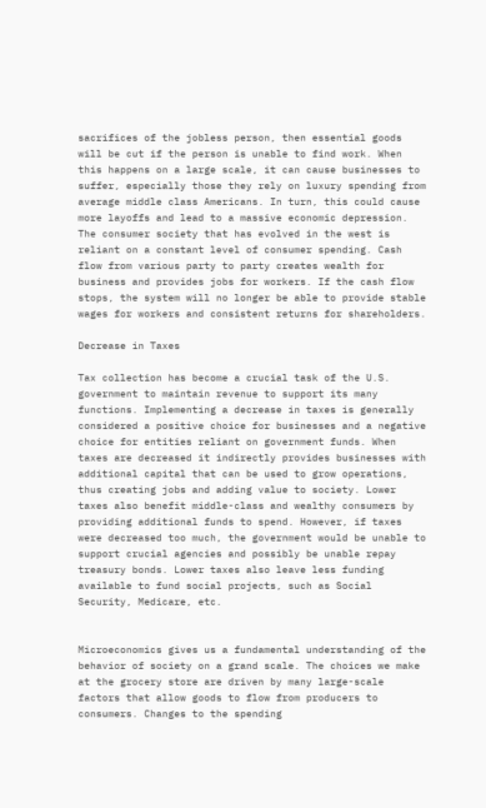sacrifices of the jobless person, then essential goods will be cut if the person is unable to find work. When this happens on a large scale, it can cause businesses to suffer, especially those they rely on luxury spending from average middle class Americans. In turn, this could cause more layoffs and lead to a massive economic depression. The consumer society that has evolved in the west is reliant on a constant level of consumer spending. Cash flow from various party to party creates wealth for business and provides jobs for workers. If the cash flow stops, the system will no longer be able to provide stable wages for workers and consistent returns for shareholders.

Decrease in Taxes

Tax collection has become a crucial task of the U.S. government to maintain revenue to support its many functions. Implementing a decrease in taxes is generally considered a positive choice for businesses and a negative choice for entities reliant on government funds. When taxes are decreased it indirectly provides businesses with additional capital that can be used to grow operations, thus creating jobs and adding value to society. Lower taxes also benefit middle-class and wealthy consumers by providing additional funds to spend. However, if taxes were decreased too much, the government would be unable to support crucial agencies and possibly be unable repay treasury bonds. Lower taxes also leave less funding available to fund social projects, such as Social Security, Medicare, etc.


Microeconomics gives us a fundamental understanding of the behavior of society on a grand scale. The choices we make at the grocery store are driven by many large-scale factors that allow goods to flow from producers to consumers. Changes to the spending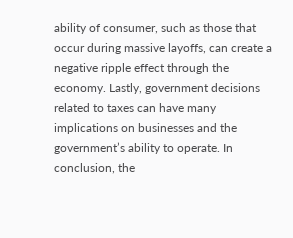ability of consumer, such as those that occur during massive layoffs, can create a negative ripple effect through the economy. Lastly, government decisions related to taxes can have many implications on businesses and the government’s ability to operate. In conclusion, the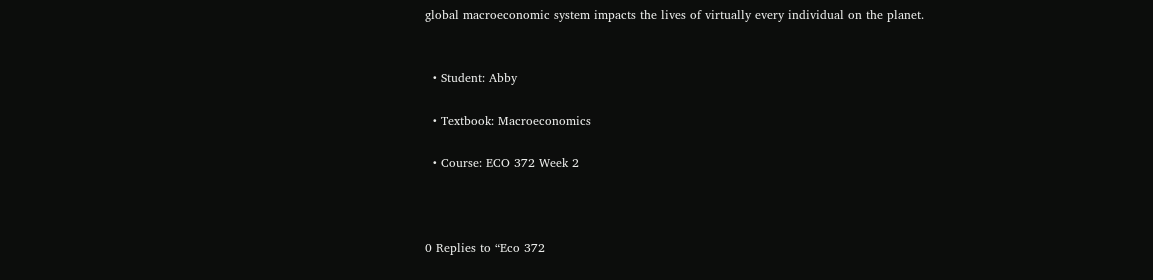global macroeconomic system impacts the lives of virtually every individual on the planet.


  • Student: Abby

  • Textbook: Macroeconomics

  • Course: ECO 372 Week 2



0 Replies to “Eco 372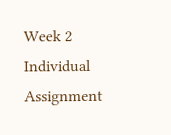Week 2 Individual Assignment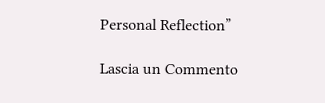Personal Reflection”

Lascia un Commento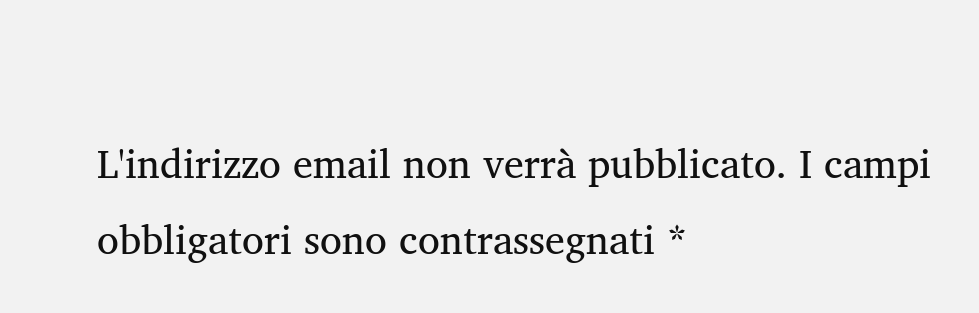L'indirizzo email non verrà pubblicato. I campi obbligatori sono contrassegnati *